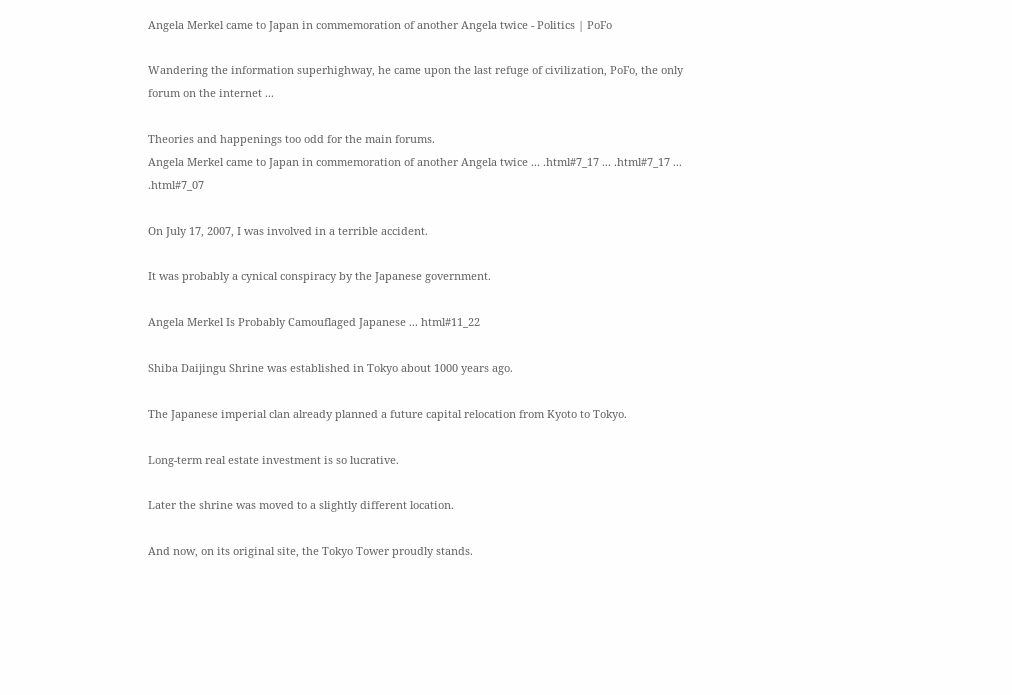Angela Merkel came to Japan in commemoration of another Angela twice - Politics | PoFo

Wandering the information superhighway, he came upon the last refuge of civilization, PoFo, the only forum on the internet ...

Theories and happenings too odd for the main forums.
Angela Merkel came to Japan in commemoration of another Angela twice ... .html#7_17 ... .html#7_17 ... .html#7_07

On July 17, 2007, I was involved in a terrible accident.

It was probably a cynical conspiracy by the Japanese government.

Angela Merkel Is Probably Camouflaged Japanese ... html#11_22

Shiba Daijingu Shrine was established in Tokyo about 1000 years ago.

The Japanese imperial clan already planned a future capital relocation from Kyoto to Tokyo.

Long-term real estate investment is so lucrative.

Later the shrine was moved to a slightly different location.

And now, on its original site, the Tokyo Tower proudly stands.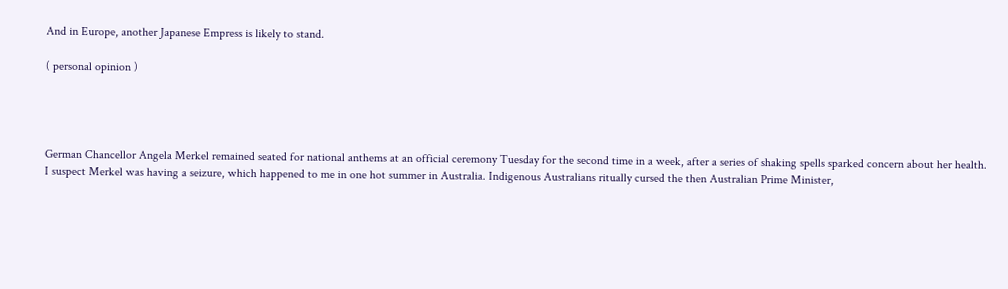And in Europe, another Japanese Empress is likely to stand.

( personal opinion )




German Chancellor Angela Merkel remained seated for national anthems at an official ceremony Tuesday for the second time in a week, after a series of shaking spells sparked concern about her health. I suspect Merkel was having a seizure, which happened to me in one hot summer in Australia. Indigenous Australians ritually cursed the then Australian Prime Minister,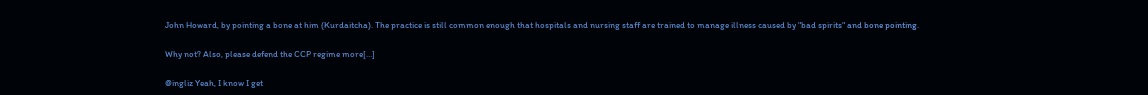John Howard, by pointing a bone at him (Kurdaitcha). The practice is still common enough that hospitals and nursing staff are trained to manage illness caused by "bad spirits" and bone pointing.

Why not? Also, please defend the CCP regime more[…]

@ingliz Yeah, I know I get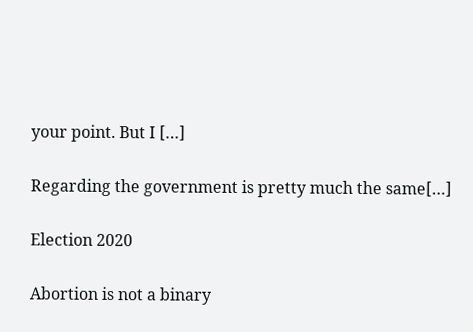your point. But I […]

Regarding the government is pretty much the same[…]

Election 2020

Abortion is not a binary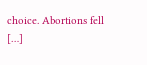choice. Abortions fell […]